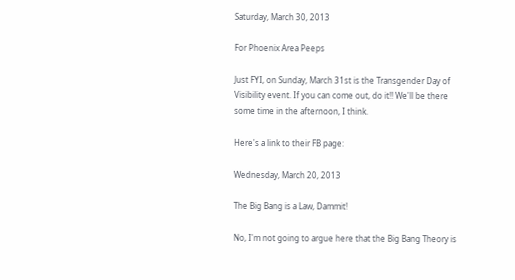Saturday, March 30, 2013

For Phoenix Area Peeps

Just FYI, on Sunday, March 31st is the Transgender Day of Visibility event. If you can come out, do it!! We'll be there some time in the afternoon, I think.

Here's a link to their FB page:

Wednesday, March 20, 2013

The Big Bang is a Law, Dammit!

No, I'm not going to argue here that the Big Bang Theory is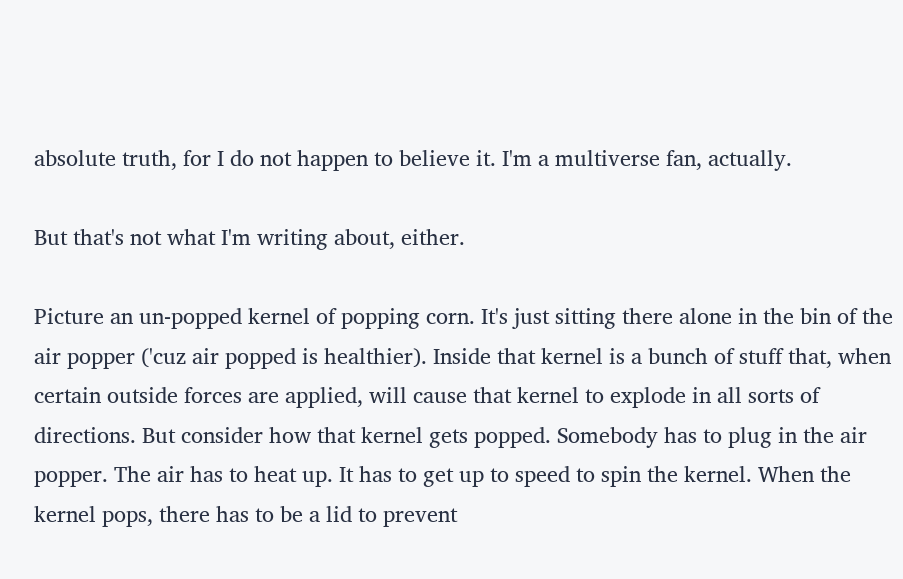absolute truth, for I do not happen to believe it. I'm a multiverse fan, actually.

But that's not what I'm writing about, either.

Picture an un-popped kernel of popping corn. It's just sitting there alone in the bin of the air popper ('cuz air popped is healthier). Inside that kernel is a bunch of stuff that, when certain outside forces are applied, will cause that kernel to explode in all sorts of directions. But consider how that kernel gets popped. Somebody has to plug in the air popper. The air has to heat up. It has to get up to speed to spin the kernel. When the kernel pops, there has to be a lid to prevent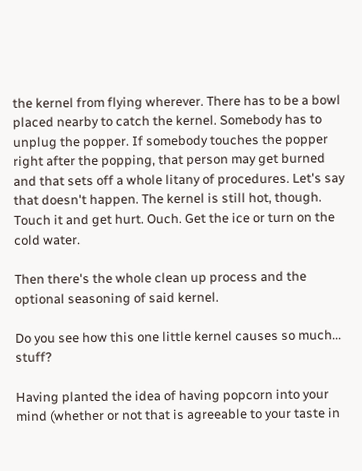the kernel from flying wherever. There has to be a bowl placed nearby to catch the kernel. Somebody has to unplug the popper. If somebody touches the popper right after the popping, that person may get burned and that sets off a whole litany of procedures. Let's say that doesn't happen. The kernel is still hot, though. Touch it and get hurt. Ouch. Get the ice or turn on the cold water.

Then there's the whole clean up process and the optional seasoning of said kernel.

Do you see how this one little kernel causes so much... stuff?

Having planted the idea of having popcorn into your mind (whether or not that is agreeable to your taste in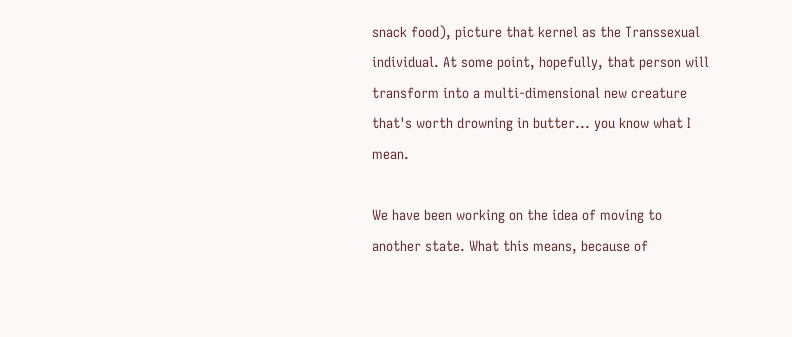snack food), picture that kernel as the Transsexual individual. At some point, hopefully, that person will transform into a multi-dimensional new creature that's worth drowning in butter... you know what I mean.

We have been working on the idea of moving to another state. What this means, because of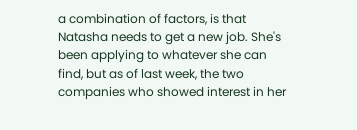a combination of factors, is that Natasha needs to get a new job. She's been applying to whatever she can find, but as of last week, the two companies who showed interest in her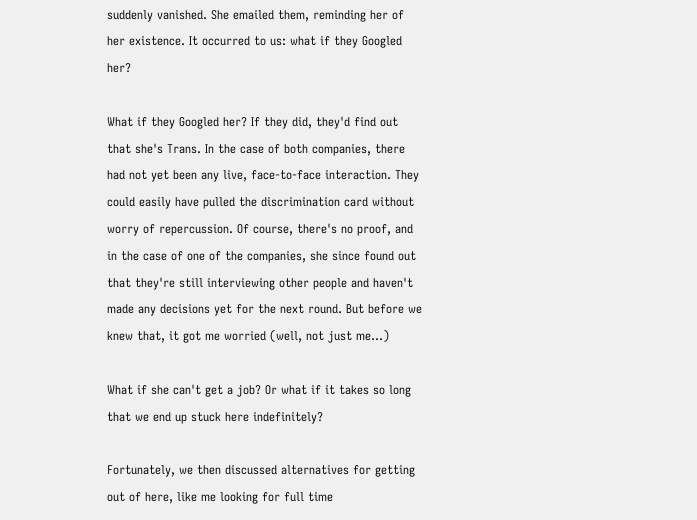suddenly vanished. She emailed them, reminding her of her existence. It occurred to us: what if they Googled her?

What if they Googled her? If they did, they'd find out that she's Trans. In the case of both companies, there had not yet been any live, face-to-face interaction. They could easily have pulled the discrimination card without worry of repercussion. Of course, there's no proof, and in the case of one of the companies, she since found out that they're still interviewing other people and haven't made any decisions yet for the next round. But before we knew that, it got me worried (well, not just me...)

What if she can't get a job? Or what if it takes so long that we end up stuck here indefinitely?

Fortunately, we then discussed alternatives for getting out of here, like me looking for full time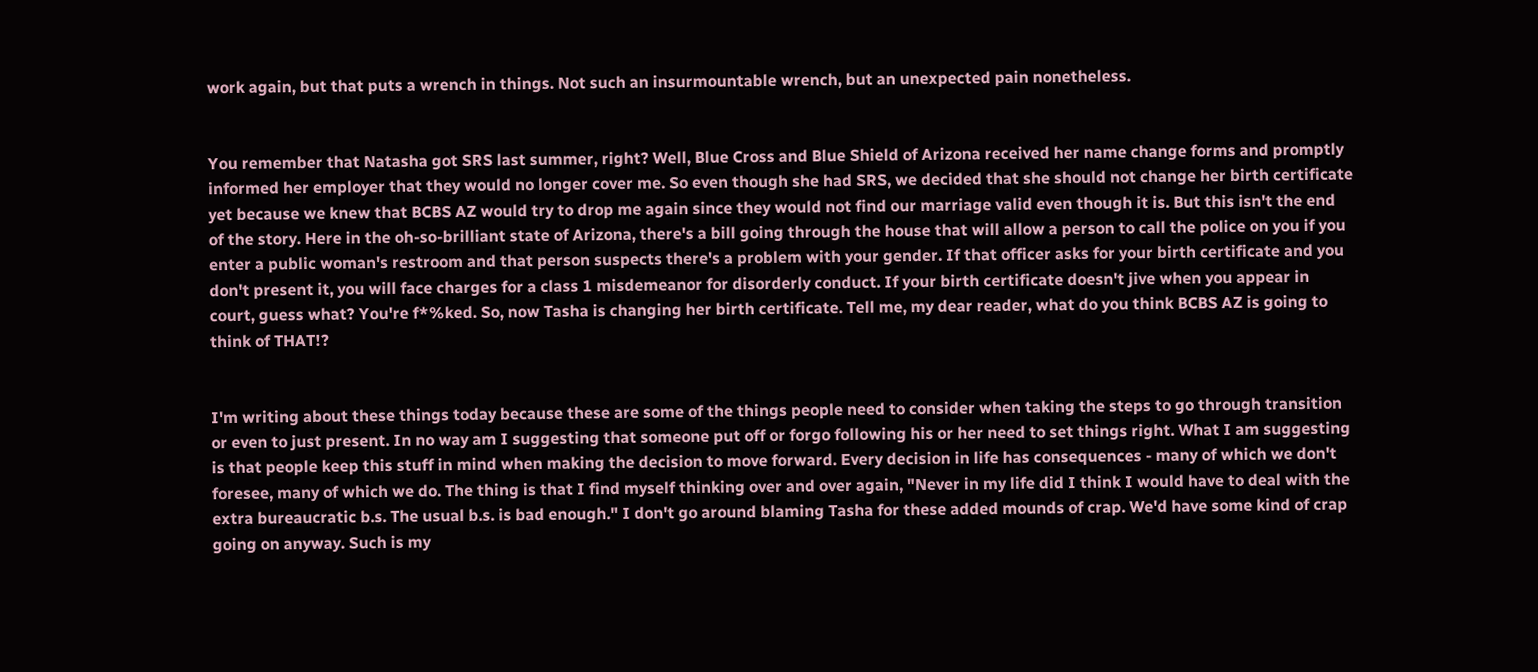work again, but that puts a wrench in things. Not such an insurmountable wrench, but an unexpected pain nonetheless.


You remember that Natasha got SRS last summer, right? Well, Blue Cross and Blue Shield of Arizona received her name change forms and promptly informed her employer that they would no longer cover me. So even though she had SRS, we decided that she should not change her birth certificate yet because we knew that BCBS AZ would try to drop me again since they would not find our marriage valid even though it is. But this isn't the end of the story. Here in the oh-so-brilliant state of Arizona, there's a bill going through the house that will allow a person to call the police on you if you enter a public woman's restroom and that person suspects there's a problem with your gender. If that officer asks for your birth certificate and you don't present it, you will face charges for a class 1 misdemeanor for disorderly conduct. If your birth certificate doesn't jive when you appear in court, guess what? You're f*%ked. So, now Tasha is changing her birth certificate. Tell me, my dear reader, what do you think BCBS AZ is going to think of THAT!?


I'm writing about these things today because these are some of the things people need to consider when taking the steps to go through transition or even to just present. In no way am I suggesting that someone put off or forgo following his or her need to set things right. What I am suggesting is that people keep this stuff in mind when making the decision to move forward. Every decision in life has consequences - many of which we don't foresee, many of which we do. The thing is that I find myself thinking over and over again, "Never in my life did I think I would have to deal with the extra bureaucratic b.s. The usual b.s. is bad enough." I don't go around blaming Tasha for these added mounds of crap. We'd have some kind of crap going on anyway. Such is my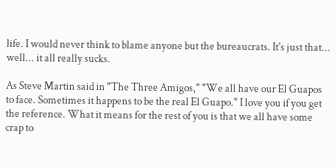life. I would never think to blame anyone but the bureaucrats. It's just that... well... it all really sucks.

As Steve Martin said in "The Three Amigos," "We all have our El Guapos to face. Sometimes it happens to be the real El Guapo." I love you if you get the reference. What it means for the rest of you is that we all have some crap to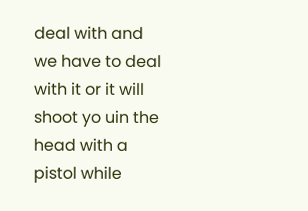deal with and we have to deal with it or it will shoot yo uin the head with a pistol while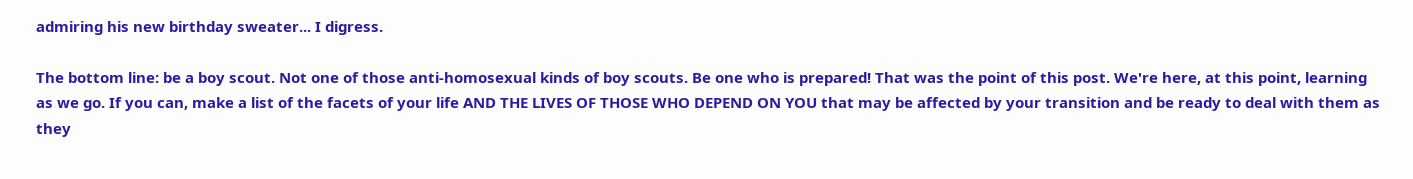admiring his new birthday sweater... I digress.

The bottom line: be a boy scout. Not one of those anti-homosexual kinds of boy scouts. Be one who is prepared! That was the point of this post. We're here, at this point, learning as we go. If you can, make a list of the facets of your life AND THE LIVES OF THOSE WHO DEPEND ON YOU that may be affected by your transition and be ready to deal with them as they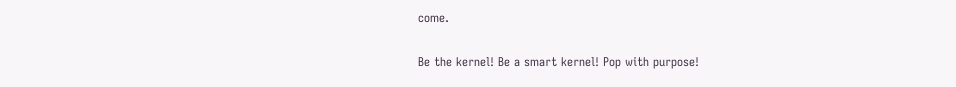come.

Be the kernel! Be a smart kernel! Pop with purpose!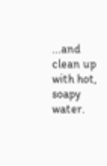...and clean up with hot, soapy water.